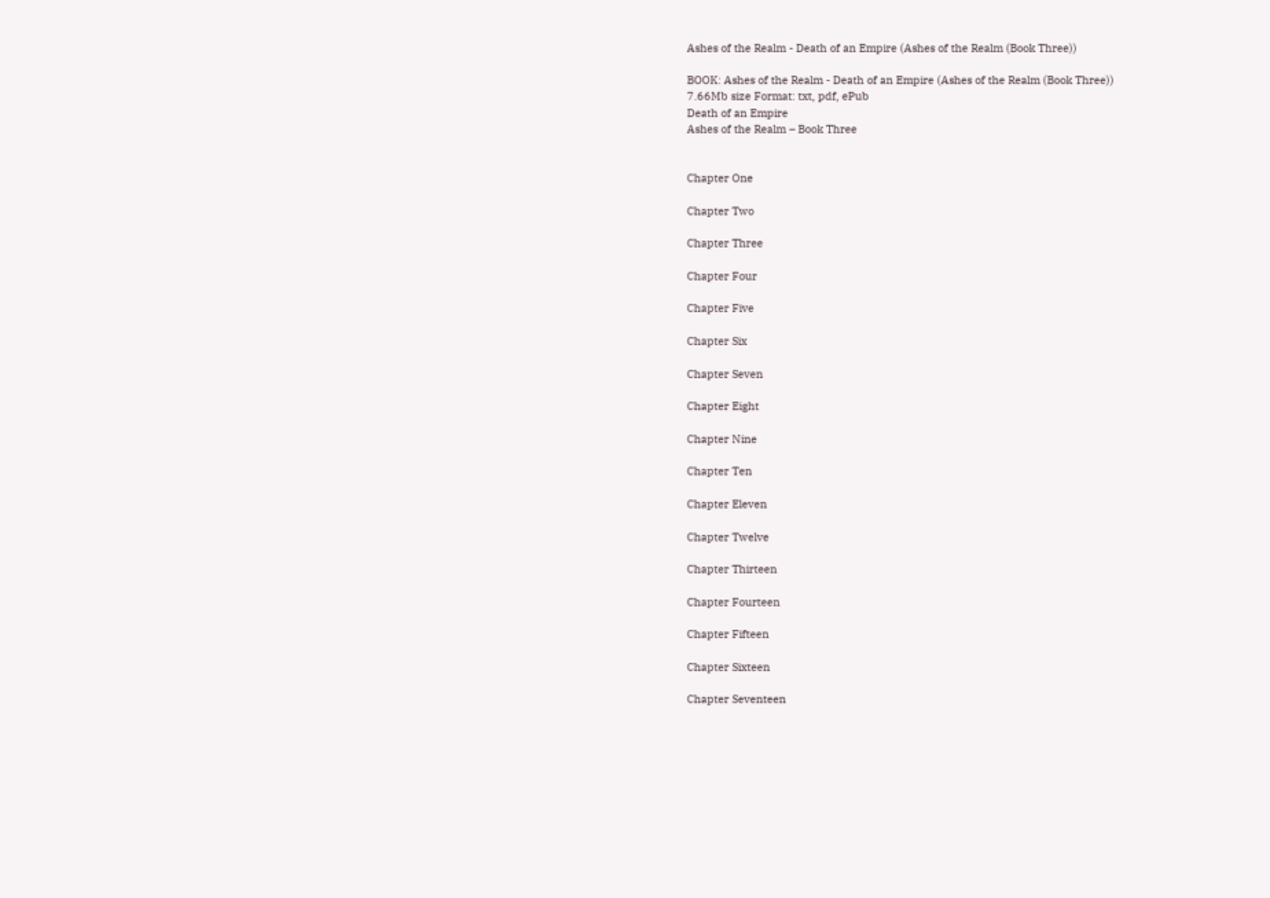Ashes of the Realm - Death of an Empire (Ashes of the Realm (Book Three))

BOOK: Ashes of the Realm - Death of an Empire (Ashes of the Realm (Book Three))
7.66Mb size Format: txt, pdf, ePub
Death of an Empire
Ashes of the Realm – Book Three


Chapter One

Chapter Two

Chapter Three

Chapter Four

Chapter Five

Chapter Six

Chapter Seven

Chapter Eight

Chapter Nine

Chapter Ten

Chapter Eleven

Chapter Twelve

Chapter Thirteen

Chapter Fourteen

Chapter Fifteen

Chapter Sixteen

Chapter Seventeen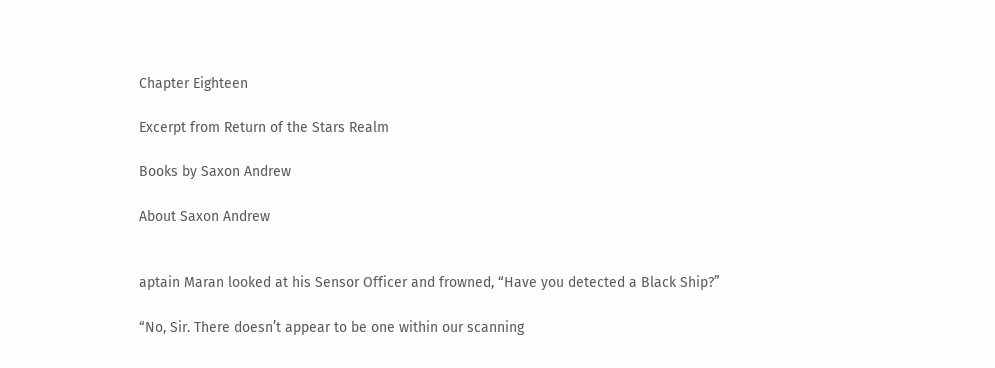Chapter Eighteen

Excerpt from Return of the Stars Realm

Books by Saxon Andrew

About Saxon Andrew


aptain Maran looked at his Sensor Officer and frowned, “Have you detected a Black Ship?”

“No, Sir. There doesn’t appear to be one within our scanning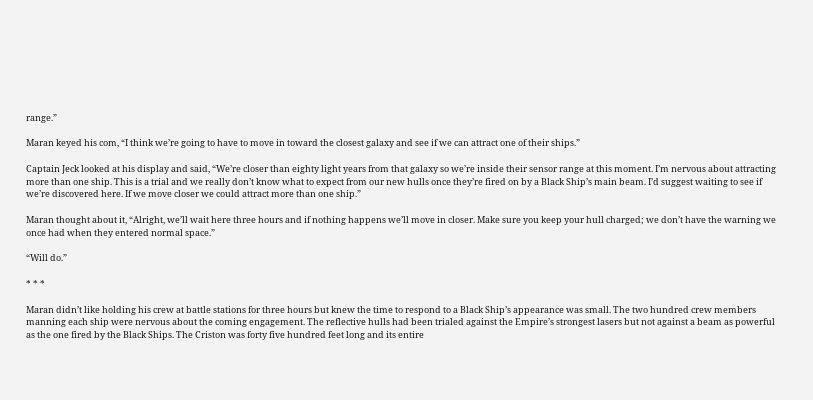range.”

Maran keyed his com, “I think we’re going to have to move in toward the closest galaxy and see if we can attract one of their ships.”

Captain Jeck looked at his display and said, “We’re closer than eighty light years from that galaxy so we’re inside their sensor range at this moment. I’m nervous about attracting more than one ship. This is a trial and we really don’t know what to expect from our new hulls once they’re fired on by a Black Ship’s main beam. I’d suggest waiting to see if we’re discovered here. If we move closer we could attract more than one ship.”

Maran thought about it, “Alright, we’ll wait here three hours and if nothing happens we’ll move in closer. Make sure you keep your hull charged; we don’t have the warning we once had when they entered normal space.”

“Will do.”

* * *

Maran didn’t like holding his crew at battle stations for three hours but knew the time to respond to a Black Ship’s appearance was small. The two hundred crew members manning each ship were nervous about the coming engagement. The reflective hulls had been trialed against the Empire’s strongest lasers but not against a beam as powerful as the one fired by the Black Ships. The Criston was forty five hundred feet long and its entire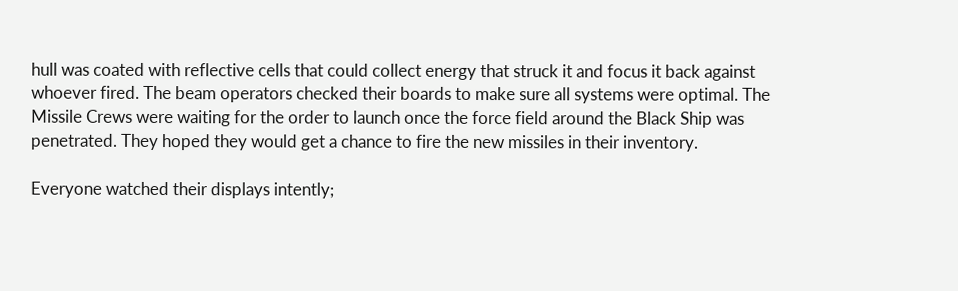hull was coated with reflective cells that could collect energy that struck it and focus it back against whoever fired. The beam operators checked their boards to make sure all systems were optimal. The Missile Crews were waiting for the order to launch once the force field around the Black Ship was penetrated. They hoped they would get a chance to fire the new missiles in their inventory.

Everyone watched their displays intently;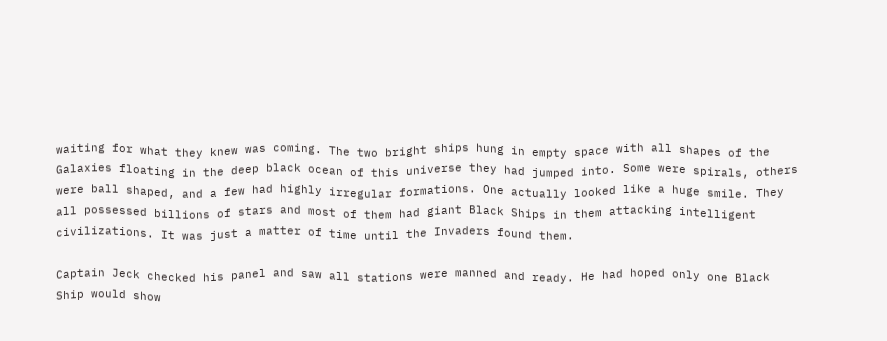waiting for what they knew was coming. The two bright ships hung in empty space with all shapes of the Galaxies floating in the deep black ocean of this universe they had jumped into. Some were spirals, others were ball shaped, and a few had highly irregular formations. One actually looked like a huge smile. They all possessed billions of stars and most of them had giant Black Ships in them attacking intelligent civilizations. It was just a matter of time until the Invaders found them.

Captain Jeck checked his panel and saw all stations were manned and ready. He had hoped only one Black Ship would show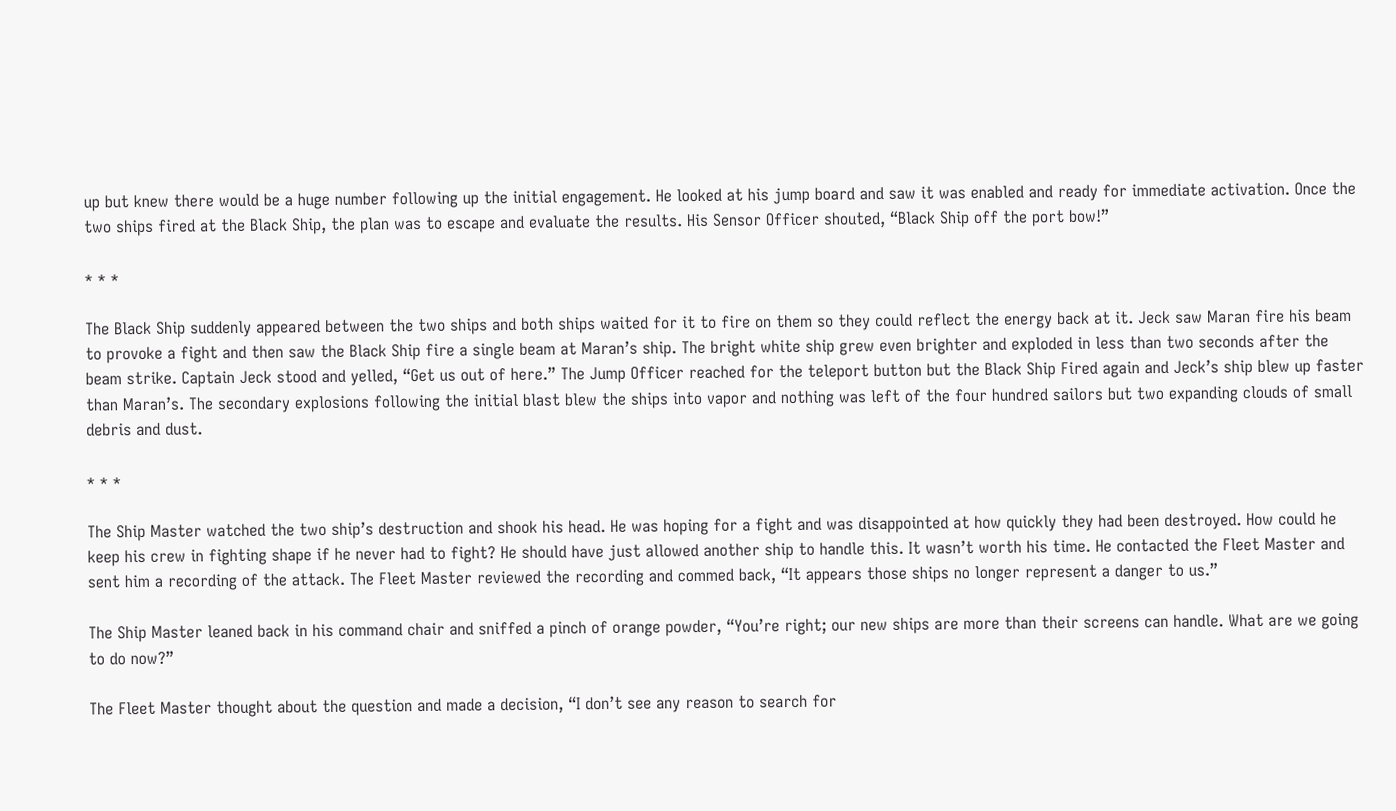up but knew there would be a huge number following up the initial engagement. He looked at his jump board and saw it was enabled and ready for immediate activation. Once the two ships fired at the Black Ship, the plan was to escape and evaluate the results. His Sensor Officer shouted, “Black Ship off the port bow!”

* * *

The Black Ship suddenly appeared between the two ships and both ships waited for it to fire on them so they could reflect the energy back at it. Jeck saw Maran fire his beam to provoke a fight and then saw the Black Ship fire a single beam at Maran’s ship. The bright white ship grew even brighter and exploded in less than two seconds after the beam strike. Captain Jeck stood and yelled, “Get us out of here.” The Jump Officer reached for the teleport button but the Black Ship Fired again and Jeck’s ship blew up faster than Maran’s. The secondary explosions following the initial blast blew the ships into vapor and nothing was left of the four hundred sailors but two expanding clouds of small debris and dust.

* * *

The Ship Master watched the two ship’s destruction and shook his head. He was hoping for a fight and was disappointed at how quickly they had been destroyed. How could he keep his crew in fighting shape if he never had to fight? He should have just allowed another ship to handle this. It wasn’t worth his time. He contacted the Fleet Master and sent him a recording of the attack. The Fleet Master reviewed the recording and commed back, “It appears those ships no longer represent a danger to us.”

The Ship Master leaned back in his command chair and sniffed a pinch of orange powder, “You’re right; our new ships are more than their screens can handle. What are we going to do now?”

The Fleet Master thought about the question and made a decision, “I don’t see any reason to search for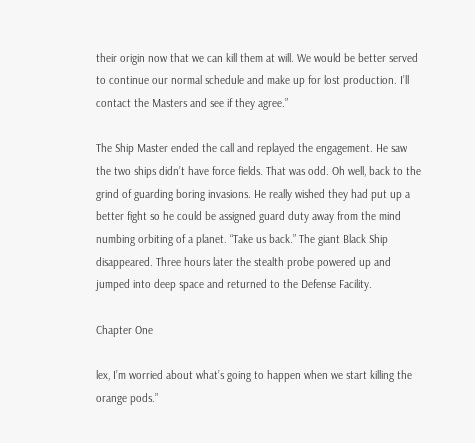their origin now that we can kill them at will. We would be better served to continue our normal schedule and make up for lost production. I’ll contact the Masters and see if they agree.”

The Ship Master ended the call and replayed the engagement. He saw the two ships didn’t have force fields. That was odd. Oh well, back to the grind of guarding boring invasions. He really wished they had put up a better fight so he could be assigned guard duty away from the mind numbing orbiting of a planet. “Take us back.” The giant Black Ship disappeared. Three hours later the stealth probe powered up and jumped into deep space and returned to the Defense Facility.

Chapter One

lex, I’m worried about what’s going to happen when we start killing the orange pods.”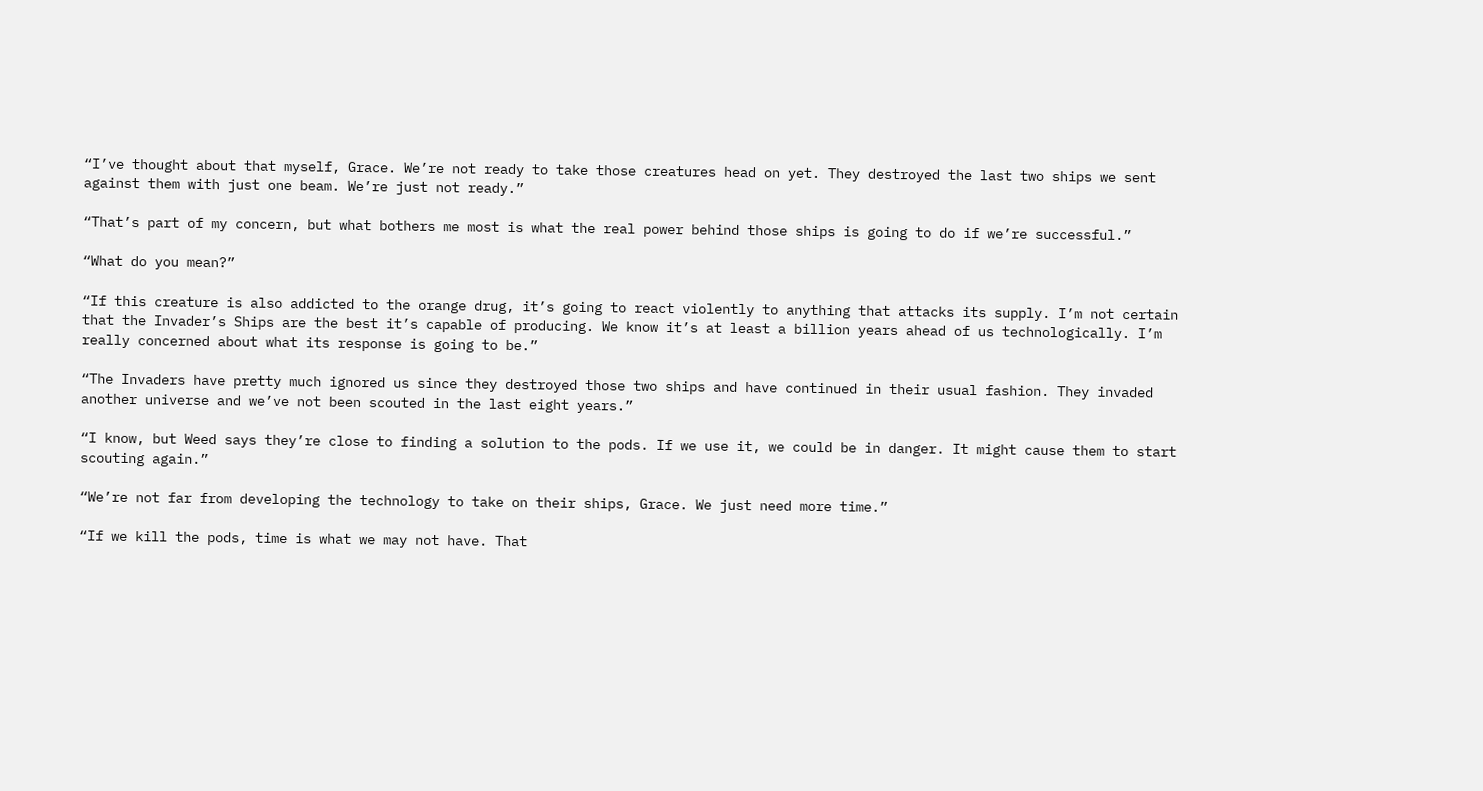“I’ve thought about that myself, Grace. We’re not ready to take those creatures head on yet. They destroyed the last two ships we sent against them with just one beam. We’re just not ready.”

“That’s part of my concern, but what bothers me most is what the real power behind those ships is going to do if we’re successful.”

“What do you mean?”

“If this creature is also addicted to the orange drug, it’s going to react violently to anything that attacks its supply. I’m not certain that the Invader’s Ships are the best it’s capable of producing. We know it’s at least a billion years ahead of us technologically. I’m really concerned about what its response is going to be.”

“The Invaders have pretty much ignored us since they destroyed those two ships and have continued in their usual fashion. They invaded another universe and we’ve not been scouted in the last eight years.”

“I know, but Weed says they’re close to finding a solution to the pods. If we use it, we could be in danger. It might cause them to start scouting again.”

“We’re not far from developing the technology to take on their ships, Grace. We just need more time.”

“If we kill the pods, time is what we may not have. That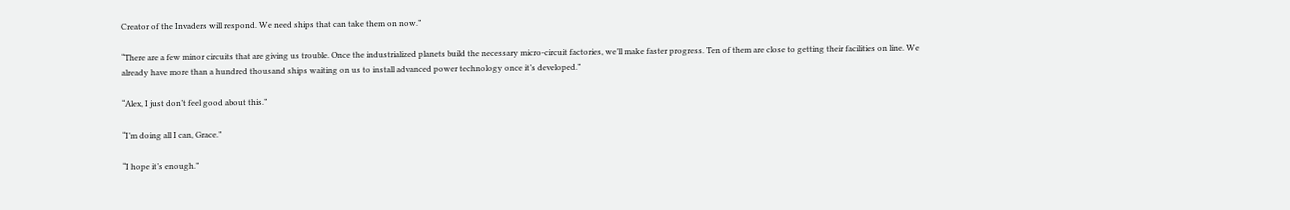Creator of the Invaders will respond. We need ships that can take them on now.”

“There are a few minor circuits that are giving us trouble. Once the industrialized planets build the necessary micro-circuit factories, we’ll make faster progress. Ten of them are close to getting their facilities on line. We already have more than a hundred thousand ships waiting on us to install advanced power technology once it’s developed.”

“Alex, I just don’t feel good about this.”

“I’m doing all I can, Grace.”

“I hope it’s enough.”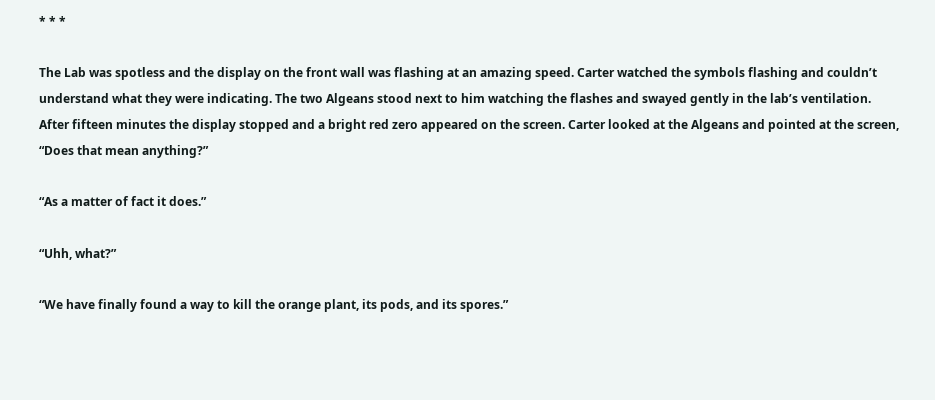* * *

The Lab was spotless and the display on the front wall was flashing at an amazing speed. Carter watched the symbols flashing and couldn’t understand what they were indicating. The two Algeans stood next to him watching the flashes and swayed gently in the lab’s ventilation. After fifteen minutes the display stopped and a bright red zero appeared on the screen. Carter looked at the Algeans and pointed at the screen, “Does that mean anything?”

“As a matter of fact it does.”

“Uhh, what?”

“We have finally found a way to kill the orange plant, its pods, and its spores.”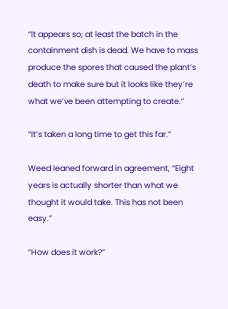“It appears so; at least the batch in the containment dish is dead. We have to mass produce the spores that caused the plant’s death to make sure but it looks like they’re what we’ve been attempting to create.”

“It’s taken a long time to get this far.”

Weed leaned forward in agreement, “Eight years is actually shorter than what we thought it would take. This has not been easy.”

“How does it work?”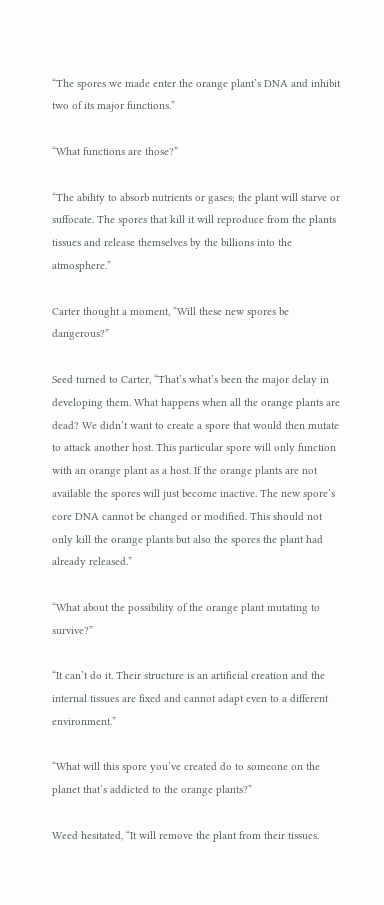“The spores we made enter the orange plant’s DNA and inhibit two of its major functions.”

“What functions are those?”

“The ability to absorb nutrients or gases; the plant will starve or suffocate. The spores that kill it will reproduce from the plants tissues and release themselves by the billions into the atmosphere.”

Carter thought a moment, “Will these new spores be dangerous?”

Seed turned to Carter, “That’s what’s been the major delay in developing them. What happens when all the orange plants are dead? We didn’t want to create a spore that would then mutate to attack another host. This particular spore will only function with an orange plant as a host. If the orange plants are not available the spores will just become inactive. The new spore’s core DNA cannot be changed or modified. This should not only kill the orange plants but also the spores the plant had already released.”

“What about the possibility of the orange plant mutating to survive?”

“It can’t do it. Their structure is an artificial creation and the internal tissues are fixed and cannot adapt even to a different environment.”

“What will this spore you’ve created do to someone on the planet that’s addicted to the orange plants?”

Weed hesitated, “It will remove the plant from their tissues.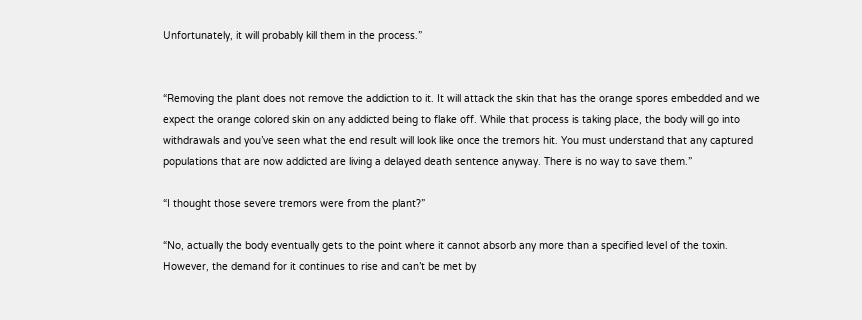Unfortunately, it will probably kill them in the process.”


“Removing the plant does not remove the addiction to it. It will attack the skin that has the orange spores embedded and we expect the orange colored skin on any addicted being to flake off. While that process is taking place, the body will go into withdrawals and you’ve seen what the end result will look like once the tremors hit. You must understand that any captured populations that are now addicted are living a delayed death sentence anyway. There is no way to save them.”

“I thought those severe tremors were from the plant?”

“No, actually the body eventually gets to the point where it cannot absorb any more than a specified level of the toxin. However, the demand for it continues to rise and can’t be met by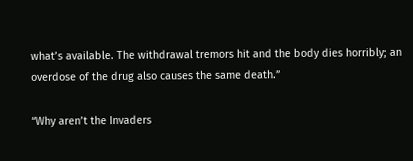what’s available. The withdrawal tremors hit and the body dies horribly; an overdose of the drug also causes the same death.”

“Why aren’t the Invaders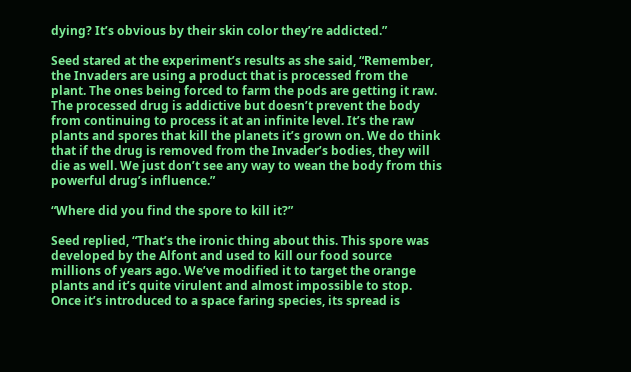dying? It’s obvious by their skin color they’re addicted.”

Seed stared at the experiment’s results as she said, “Remember, the Invaders are using a product that is processed from the plant. The ones being forced to farm the pods are getting it raw. The processed drug is addictive but doesn’t prevent the body from continuing to process it at an infinite level. It’s the raw plants and spores that kill the planets it’s grown on. We do think that if the drug is removed from the Invader’s bodies, they will die as well. We just don’t see any way to wean the body from this powerful drug’s influence.”

“Where did you find the spore to kill it?”

Seed replied, “That’s the ironic thing about this. This spore was developed by the Alfont and used to kill our food source millions of years ago. We’ve modified it to target the orange plants and it’s quite virulent and almost impossible to stop. Once it’s introduced to a space faring species, its spread is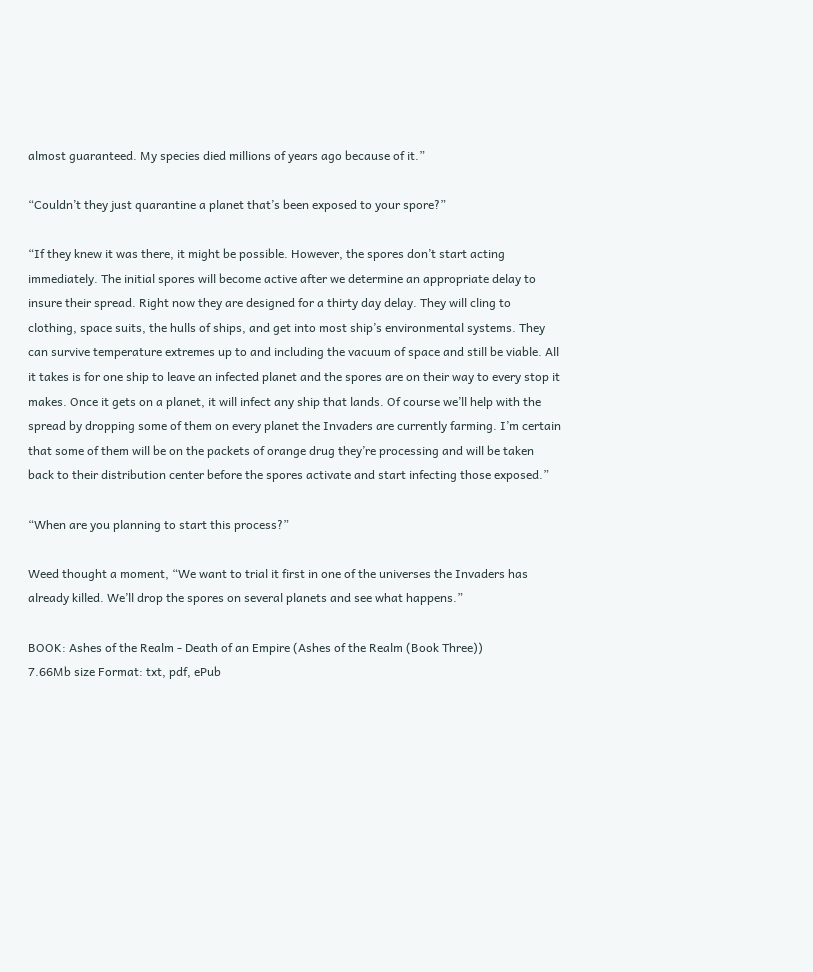almost guaranteed. My species died millions of years ago because of it.”

“Couldn’t they just quarantine a planet that’s been exposed to your spore?”

“If they knew it was there, it might be possible. However, the spores don’t start acting immediately. The initial spores will become active after we determine an appropriate delay to insure their spread. Right now they are designed for a thirty day delay. They will cling to clothing, space suits, the hulls of ships, and get into most ship’s environmental systems. They can survive temperature extremes up to and including the vacuum of space and still be viable. All it takes is for one ship to leave an infected planet and the spores are on their way to every stop it makes. Once it gets on a planet, it will infect any ship that lands. Of course we’ll help with the spread by dropping some of them on every planet the Invaders are currently farming. I’m certain that some of them will be on the packets of orange drug they’re processing and will be taken back to their distribution center before the spores activate and start infecting those exposed.”

“When are you planning to start this process?”

Weed thought a moment, “We want to trial it first in one of the universes the Invaders has already killed. We’ll drop the spores on several planets and see what happens.”

BOOK: Ashes of the Realm - Death of an Empire (Ashes of the Realm (Book Three))
7.66Mb size Format: txt, pdf, ePub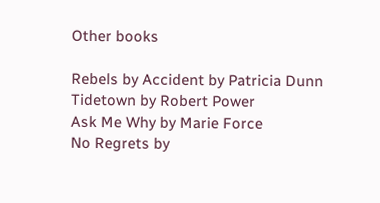Other books

Rebels by Accident by Patricia Dunn
Tidetown by Robert Power
Ask Me Why by Marie Force
No Regrets by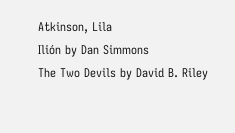Atkinson, Lila
Ilión by Dan Simmons
The Two Devils by David B. Riley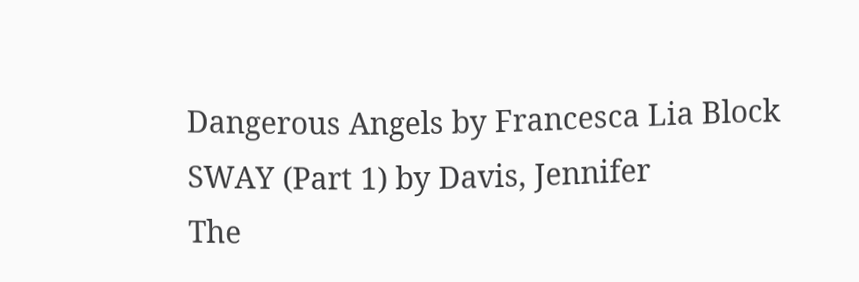Dangerous Angels by Francesca Lia Block
SWAY (Part 1) by Davis, Jennifer
The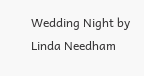Wedding Night by Linda Needham